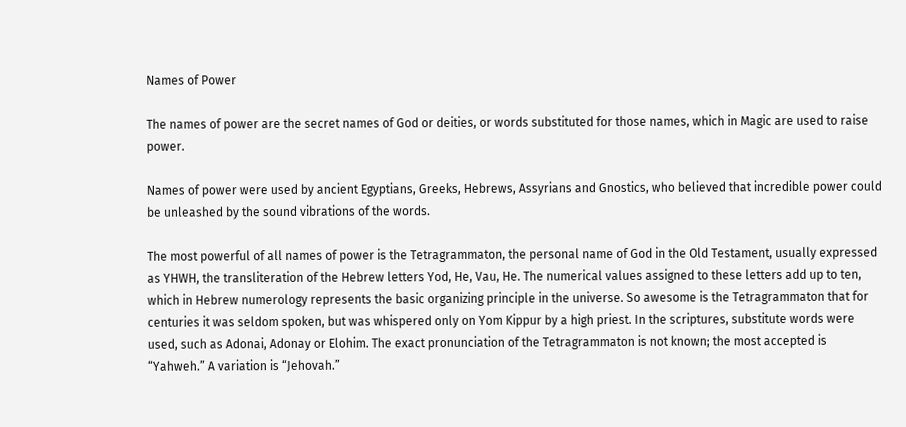Names of Power

The names of power are the secret names of God or deities, or words substituted for those names, which in Magic are used to raise power.

Names of power were used by ancient Egyptians, Greeks, Hebrews, Assyrians and Gnostics, who believed that incredible power could be unleashed by the sound vibrations of the words.

The most powerful of all names of power is the Tetragrammaton, the personal name of God in the Old Testament, usually expressed as YHWH, the transliteration of the Hebrew letters Yod, He, Vau, He. The numerical values assigned to these letters add up to ten, which in Hebrew numerology represents the basic organizing principle in the universe. So awesome is the Tetragrammaton that for centuries it was seldom spoken, but was whispered only on Yom Kippur by a high priest. In the scriptures, substitute words were used, such as Adonai, Adonay or Elohim. The exact pronunciation of the Tetragrammaton is not known; the most accepted is “Yahweh.” A variation is “Jehovah.”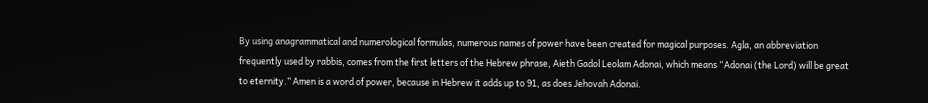By using anagrammatical and numerological formulas, numerous names of power have been created for magical purposes. Agla, an abbreviation frequently used by rabbis, comes from the first letters of the Hebrew phrase, Aieth Gadol Leolam Adonai, which means “Adonai (the Lord) will be great to eternity.” Amen is a word of power, because in Hebrew it adds up to 91, as does Jehovah Adonai.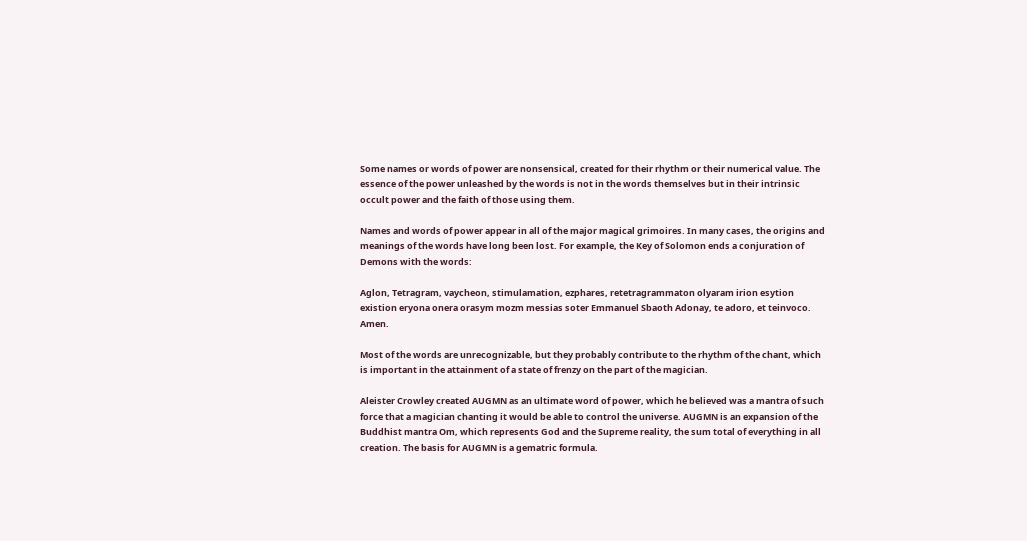Some names or words of power are nonsensical, created for their rhythm or their numerical value. The essence of the power unleashed by the words is not in the words themselves but in their intrinsic occult power and the faith of those using them.

Names and words of power appear in all of the major magical grimoires. In many cases, the origins and meanings of the words have long been lost. For example, the Key of Solomon ends a conjuration of Demons with the words:

Aglon, Tetragram, vaycheon, stimulamation, ezphares, retetragrammaton olyaram irion esytion existion eryona onera orasym mozm messias soter Emmanuel Sbaoth Adonay, te adoro, et teinvoco. Amen.

Most of the words are unrecognizable, but they probably contribute to the rhythm of the chant, which is important in the attainment of a state of frenzy on the part of the magician.

Aleister Crowley created AUGMN as an ultimate word of power, which he believed was a mantra of such force that a magician chanting it would be able to control the universe. AUGMN is an expansion of the Buddhist mantra Om, which represents God and the Supreme reality, the sum total of everything in all creation. The basis for AUGMN is a gematric formula.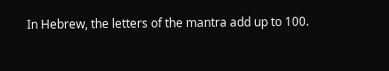In Hebrew, the letters of the mantra add up to 100.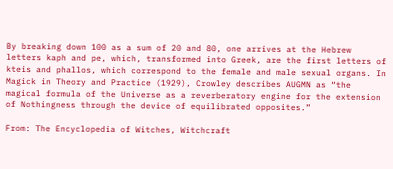By breaking down 100 as a sum of 20 and 80, one arrives at the Hebrew letters kaph and pe, which, transformed into Greek, are the first letters of kteis and phallos, which correspond to the female and male sexual organs. In Magick in Theory and Practice (1929), Crowley describes AUGMN as “the magical formula of the Universe as a reverberatory engine for the extension of Nothingness through the device of equilibrated opposites.”

From: The Encyclopedia of Witches, Witchcraft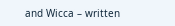and Wicca – written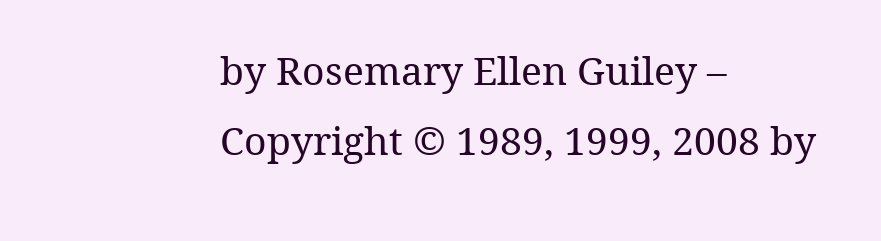by Rosemary Ellen Guiley – Copyright © 1989, 1999, 2008 by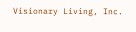Visionary Living, Inc.